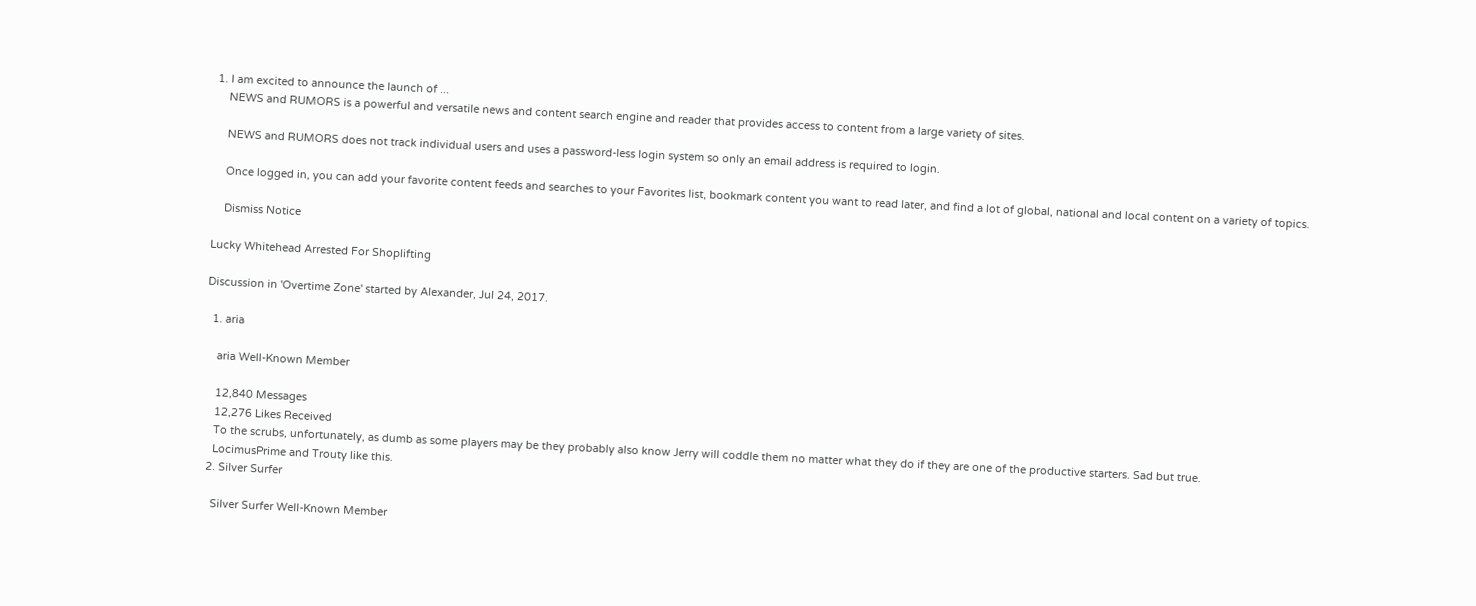1. I am excited to announce the launch of ...
    NEWS and RUMORS is a powerful and versatile news and content search engine and reader that provides access to content from a large variety of sites.

    NEWS and RUMORS does not track individual users and uses a password-less login system so only an email address is required to login.

    Once logged in, you can add your favorite content feeds and searches to your Favorites list, bookmark content you want to read later, and find a lot of global, national and local content on a variety of topics.

    Dismiss Notice

Lucky Whitehead Arrested For Shoplifting

Discussion in 'Overtime Zone' started by Alexander, Jul 24, 2017.

  1. aria

    aria Well-Known Member

    12,840 Messages
    12,276 Likes Received
    To the scrubs, unfortunately, as dumb as some players may be they probably also know Jerry will coddle them no matter what they do if they are one of the productive starters. Sad but true.
    LocimusPrime and Trouty like this.
  2. Silver Surfer

    Silver Surfer Well-Known Member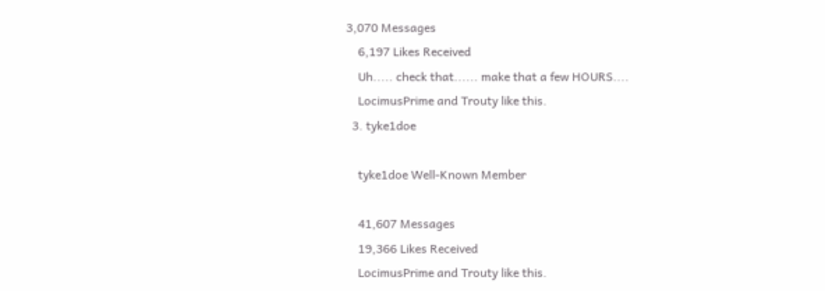3,070 Messages
    6,197 Likes Received
    Uh..... check that...... make that a few HOURS....
    LocimusPrime and Trouty like this.
  3. tyke1doe

    tyke1doe Well-Known Member

    41,607 Messages
    19,366 Likes Received
    LocimusPrime and Trouty like this.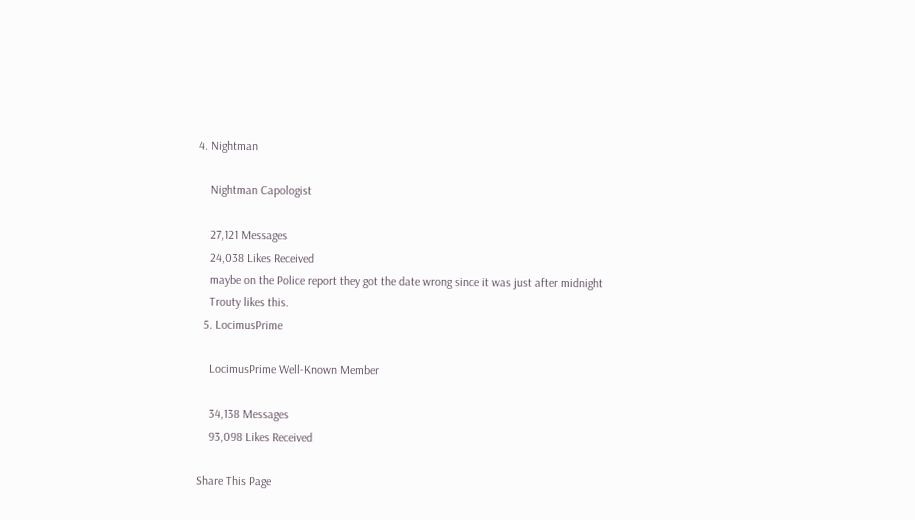4. Nightman

    Nightman Capologist

    27,121 Messages
    24,038 Likes Received
    maybe on the Police report they got the date wrong since it was just after midnight
    Trouty likes this.
  5. LocimusPrime

    LocimusPrime Well-Known Member

    34,138 Messages
    93,098 Likes Received

Share This Page